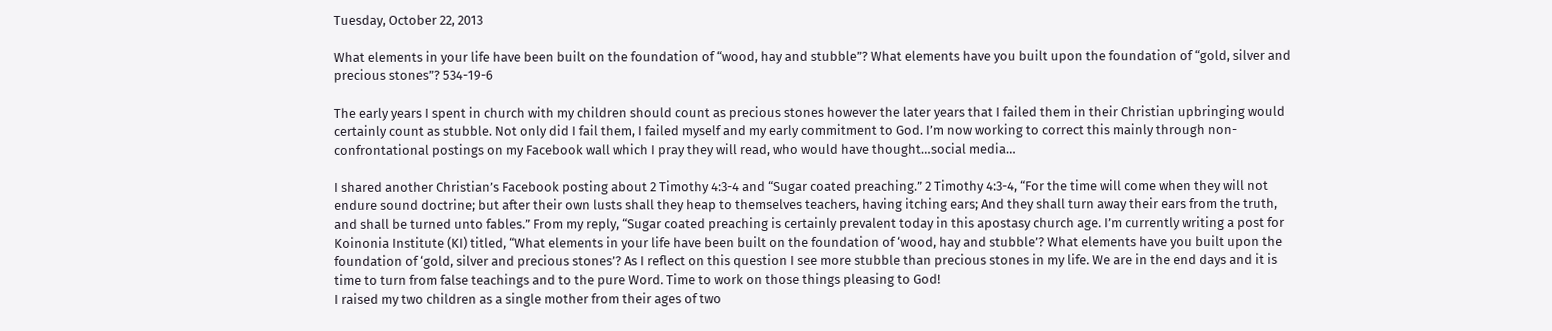Tuesday, October 22, 2013

What elements in your life have been built on the foundation of “wood, hay and stubble”? What elements have you built upon the foundation of “gold, silver and precious stones”? 534-19-6

The early years I spent in church with my children should count as precious stones however the later years that I failed them in their Christian upbringing would certainly count as stubble. Not only did I fail them, I failed myself and my early commitment to God. I’m now working to correct this mainly through non-confrontational postings on my Facebook wall which I pray they will read, who would have thought…social media…

I shared another Christian’s Facebook posting about 2 Timothy 4:3-4 and “Sugar coated preaching.” 2 Timothy 4:3-4, “For the time will come when they will not endure sound doctrine; but after their own lusts shall they heap to themselves teachers, having itching ears; And they shall turn away their ears from the truth, and shall be turned unto fables.” From my reply, “Sugar coated preaching is certainly prevalent today in this apostasy church age. I’m currently writing a post for Koinonia Institute (KI) titled, “What elements in your life have been built on the foundation of ‘wood, hay and stubble’? What elements have you built upon the foundation of ‘gold, silver and precious stones’? As I reflect on this question I see more stubble than precious stones in my life. We are in the end days and it is time to turn from false teachings and to the pure Word. Time to work on those things pleasing to God!
I raised my two children as a single mother from their ages of two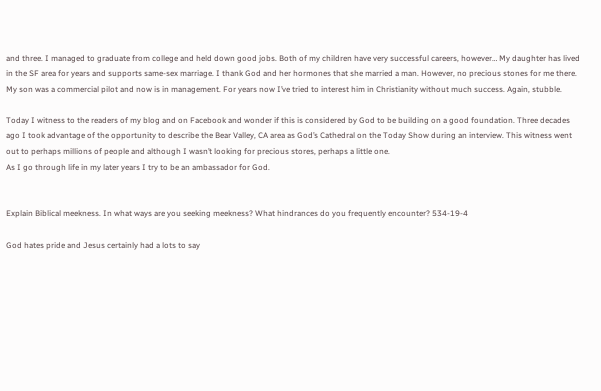and three. I managed to graduate from college and held down good jobs. Both of my children have very successful careers, however… My daughter has lived in the SF area for years and supports same-sex marriage. I thank God and her hormones that she married a man. However, no precious stones for me there. My son was a commercial pilot and now is in management. For years now I’ve tried to interest him in Christianity without much success. Again, stubble.

Today I witness to the readers of my blog and on Facebook and wonder if this is considered by God to be building on a good foundation. Three decades ago I took advantage of the opportunity to describe the Bear Valley, CA area as God’s Cathedral on the Today Show during an interview. This witness went out to perhaps millions of people and although I wasn’t looking for precious stores, perhaps a little one.
As I go through life in my later years I try to be an ambassador for God.


Explain Biblical meekness. In what ways are you seeking meekness? What hindrances do you frequently encounter? 534-19-4

God hates pride and Jesus certainly had a lots to say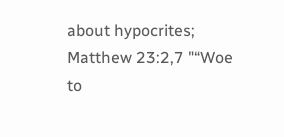about hypocrites; Matthew 23:2,7 "“Woe to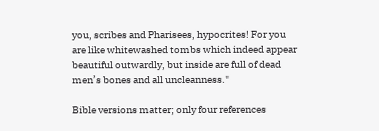you, scribes and Pharisees, hypocrites! For you are like whitewashed tombs which indeed appear beautiful outwardly, but inside are full of dead men’s bones and all uncleanness."

Bible versions matter; only four references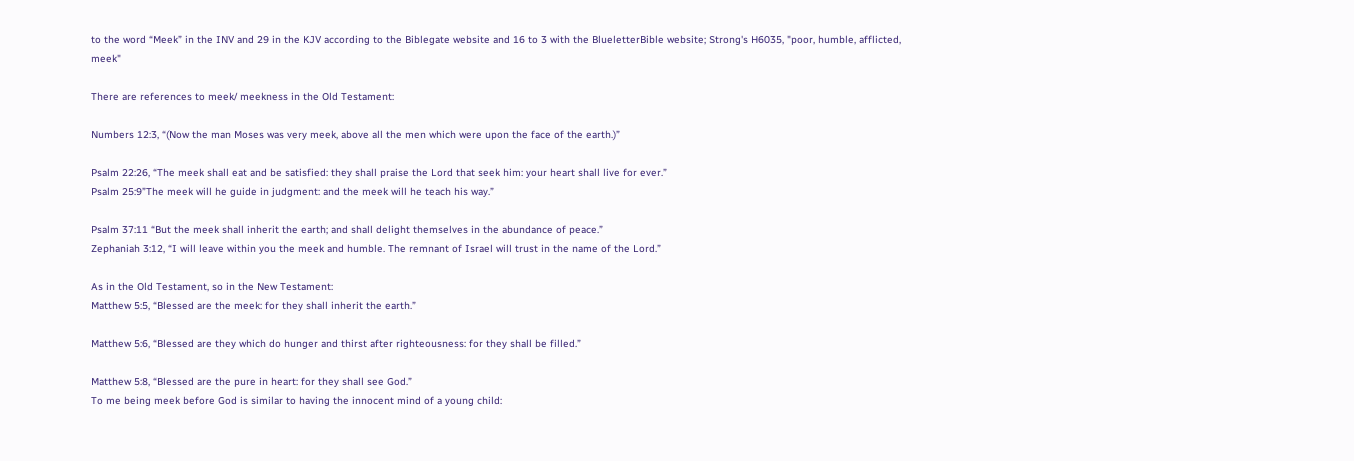to the word “Meek” in the INV and 29 in the KJV according to the Biblegate website and 16 to 3 with the BlueletterBible website; Strong's H6035, "poor, humble, afflicted, meek"

There are references to meek/ meekness in the Old Testament:

Numbers 12:3, “(Now the man Moses was very meek, above all the men which were upon the face of the earth.)”

Psalm 22:26, “The meek shall eat and be satisfied: they shall praise the Lord that seek him: your heart shall live for ever.”
Psalm 25:9”The meek will he guide in judgment: and the meek will he teach his way.”

Psalm 37:11 “But the meek shall inherit the earth; and shall delight themselves in the abundance of peace.”
Zephaniah 3:12, “I will leave within you the meek and humble. The remnant of Israel will trust in the name of the Lord.”

As in the Old Testament, so in the New Testament:
Matthew 5:5, “Blessed are the meek: for they shall inherit the earth.”

Matthew 5:6, “Blessed are they which do hunger and thirst after righteousness: for they shall be filled.”

Matthew 5:8, “Blessed are the pure in heart: for they shall see God.”
To me being meek before God is similar to having the innocent mind of a young child: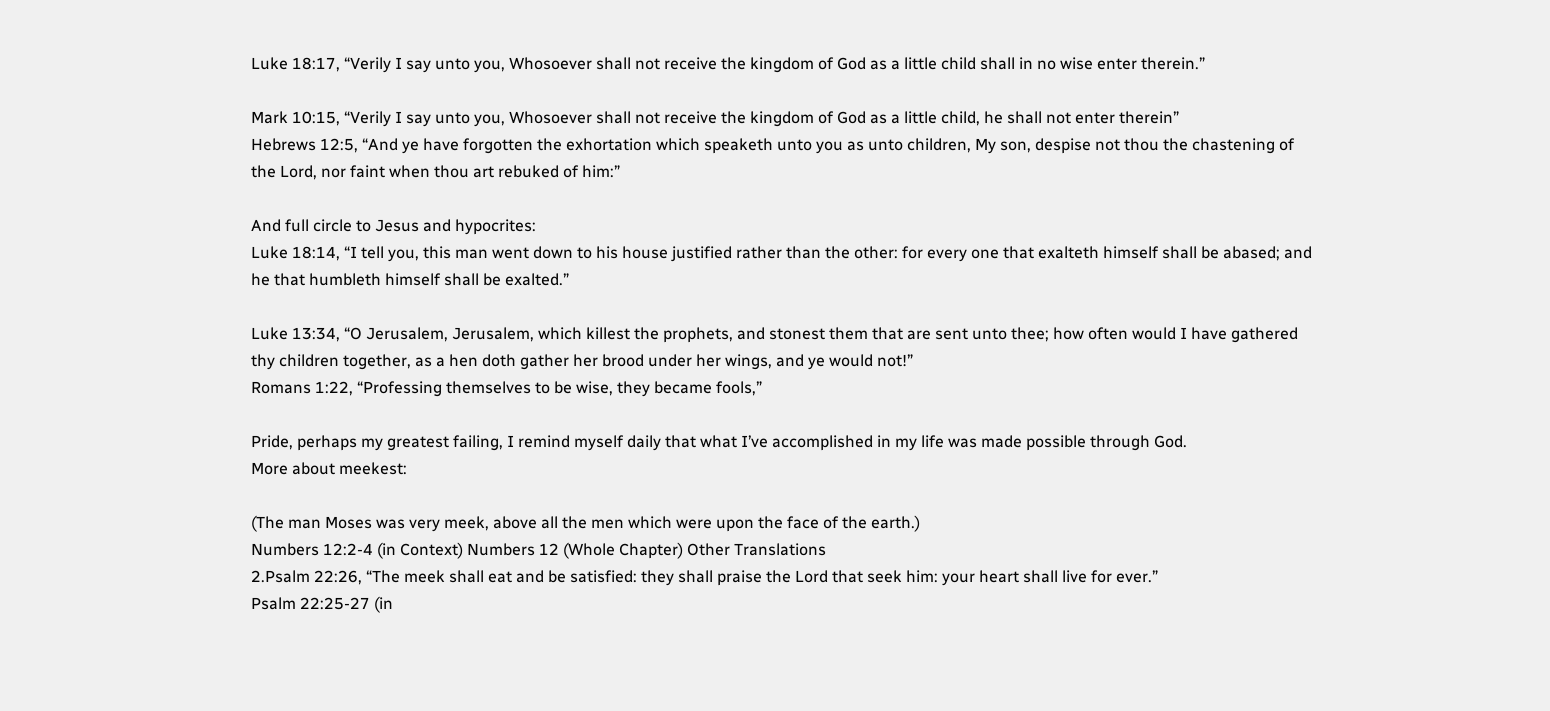Luke 18:17, “Verily I say unto you, Whosoever shall not receive the kingdom of God as a little child shall in no wise enter therein.”

Mark 10:15, “Verily I say unto you, Whosoever shall not receive the kingdom of God as a little child, he shall not enter therein”
Hebrews 12:5, “And ye have forgotten the exhortation which speaketh unto you as unto children, My son, despise not thou the chastening of the Lord, nor faint when thou art rebuked of him:”

And full circle to Jesus and hypocrites:
Luke 18:14, “I tell you, this man went down to his house justified rather than the other: for every one that exalteth himself shall be abased; and he that humbleth himself shall be exalted.”

Luke 13:34, “O Jerusalem, Jerusalem, which killest the prophets, and stonest them that are sent unto thee; how often would I have gathered thy children together, as a hen doth gather her brood under her wings, and ye would not!”
Romans 1:22, “Professing themselves to be wise, they became fools,”

Pride, perhaps my greatest failing, I remind myself daily that what I’ve accomplished in my life was made possible through God.
More about meekest:

(The man Moses was very meek, above all the men which were upon the face of the earth.)
Numbers 12:2-4 (in Context) Numbers 12 (Whole Chapter) Other Translations
2.Psalm 22:26, “The meek shall eat and be satisfied: they shall praise the Lord that seek him: your heart shall live for ever.”
Psalm 22:25-27 (in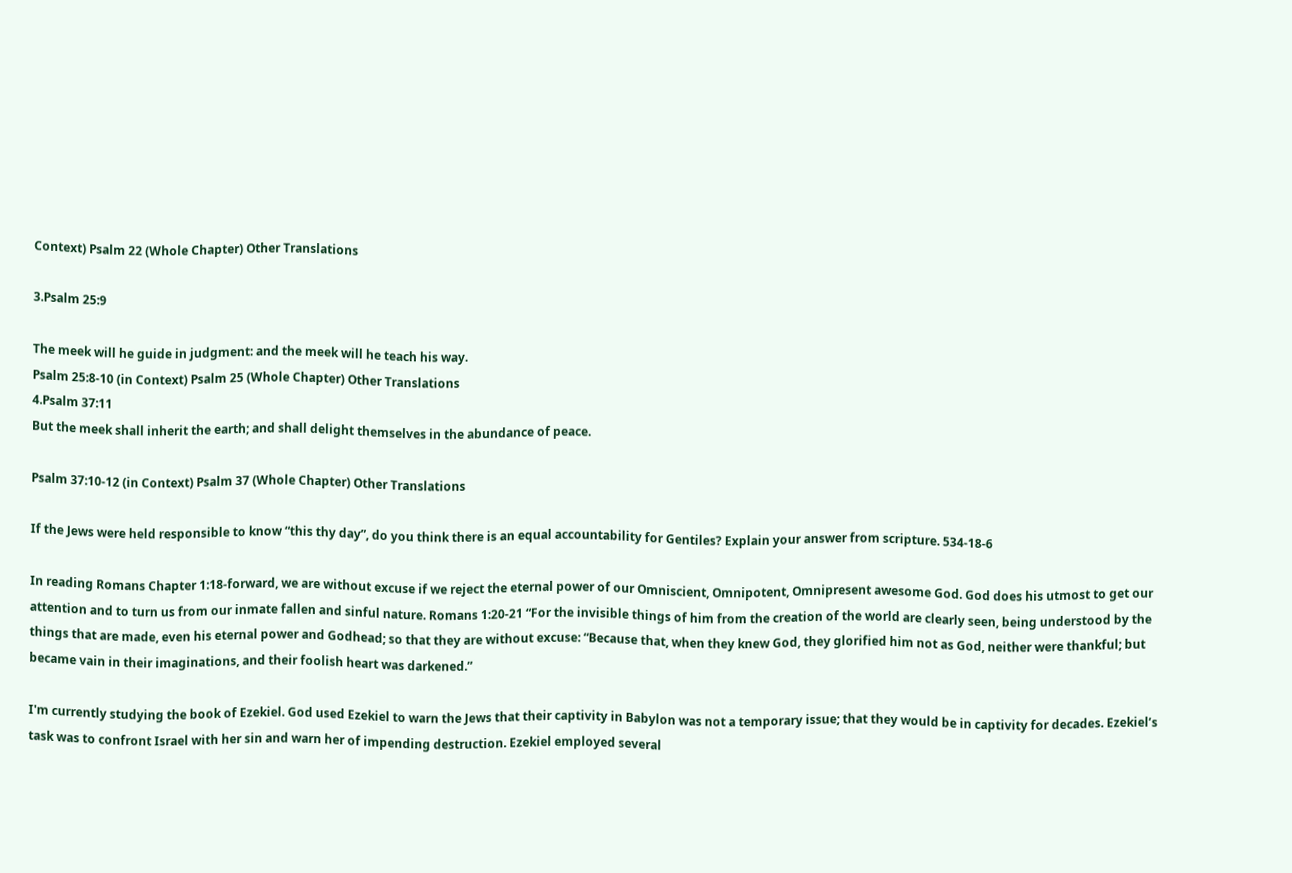Context) Psalm 22 (Whole Chapter) Other Translations

3.Psalm 25:9

The meek will he guide in judgment: and the meek will he teach his way.
Psalm 25:8-10 (in Context) Psalm 25 (Whole Chapter) Other Translations
4.Psalm 37:11
But the meek shall inherit the earth; and shall delight themselves in the abundance of peace.

Psalm 37:10-12 (in Context) Psalm 37 (Whole Chapter) Other Translations

If the Jews were held responsible to know “this thy day”, do you think there is an equal accountability for Gentiles? Explain your answer from scripture. 534-18-6

In reading Romans Chapter 1:18-forward, we are without excuse if we reject the eternal power of our Omniscient, Omnipotent, Omnipresent awesome God. God does his utmost to get our attention and to turn us from our inmate fallen and sinful nature. Romans 1:20-21 “For the invisible things of him from the creation of the world are clearly seen, being understood by the things that are made, even his eternal power and Godhead; so that they are without excuse: “Because that, when they knew God, they glorified him not as God, neither were thankful; but became vain in their imaginations, and their foolish heart was darkened.”

I'm currently studying the book of Ezekiel. God used Ezekiel to warn the Jews that their captivity in Babylon was not a temporary issue; that they would be in captivity for decades. Ezekiel’s task was to confront Israel with her sin and warn her of impending destruction. Ezekiel employed several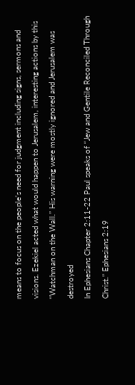means to focus on the people’s need for judgment including signs, sermons and visions. Ezekiel acted what would happen to Jerusalem, interesting actions by this “Watchman on the Wall.” His warning were mostly ignored and Jerusalem was destroyed
In Ephesians Chapter 2:11-22 Paul speaks of “Jew and Gentile Reconciled Through Christ.” Ephesians 2:19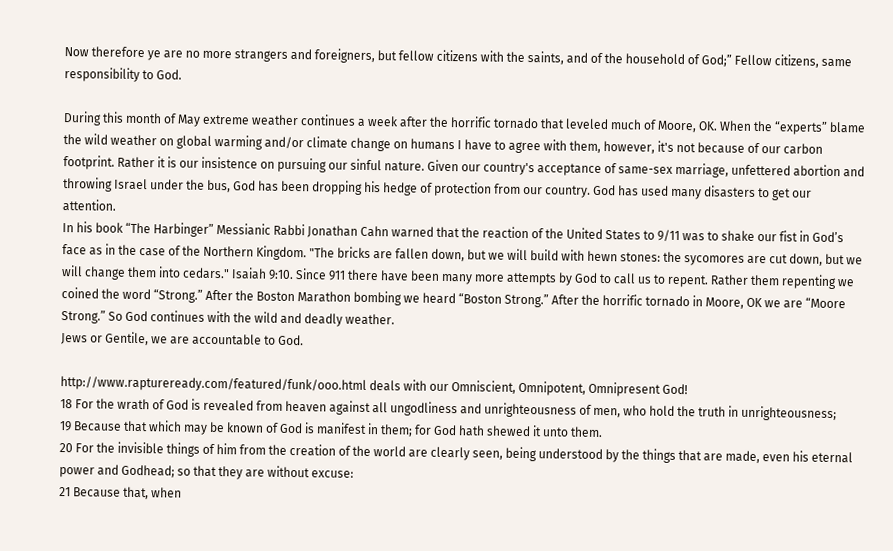Now therefore ye are no more strangers and foreigners, but fellow citizens with the saints, and of the household of God;” Fellow citizens, same responsibility to God.

During this month of May extreme weather continues a week after the horrific tornado that leveled much of Moore, OK. When the “experts” blame the wild weather on global warming and/or climate change on humans I have to agree with them, however, it's not because of our carbon footprint. Rather it is our insistence on pursuing our sinful nature. Given our country's acceptance of same-sex marriage, unfettered abortion and throwing Israel under the bus, God has been dropping his hedge of protection from our country. God has used many disasters to get our attention.
In his book “The Harbinger” Messianic Rabbi Jonathan Cahn warned that the reaction of the United States to 9/11 was to shake our fist in God’s face as in the case of the Northern Kingdom. "The bricks are fallen down, but we will build with hewn stones: the sycomores are cut down, but we will change them into cedars." Isaiah 9:10. Since 911 there have been many more attempts by God to call us to repent. Rather them repenting we coined the word “Strong.” After the Boston Marathon bombing we heard “Boston Strong.” After the horrific tornado in Moore, OK we are “Moore Strong.” So God continues with the wild and deadly weather.
Jews or Gentile, we are accountable to God.

http://www.raptureready.com/featured/funk/ooo.html deals with our Omniscient, Omnipotent, Omnipresent God!
18 For the wrath of God is revealed from heaven against all ungodliness and unrighteousness of men, who hold the truth in unrighteousness;
19 Because that which may be known of God is manifest in them; for God hath shewed it unto them.
20 For the invisible things of him from the creation of the world are clearly seen, being understood by the things that are made, even his eternal power and Godhead; so that they are without excuse:
21 Because that, when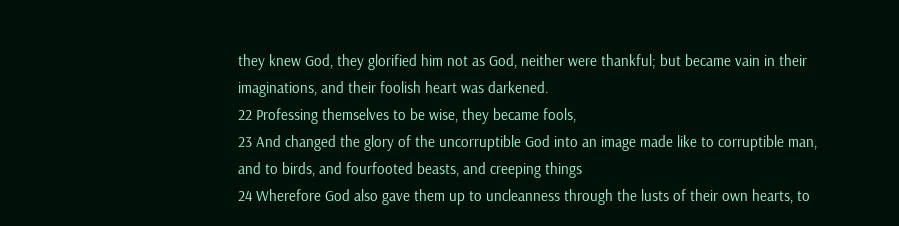they knew God, they glorified him not as God, neither were thankful; but became vain in their imaginations, and their foolish heart was darkened.
22 Professing themselves to be wise, they became fools,
23 And changed the glory of the uncorruptible God into an image made like to corruptible man, and to birds, and fourfooted beasts, and creeping things
24 Wherefore God also gave them up to uncleanness through the lusts of their own hearts, to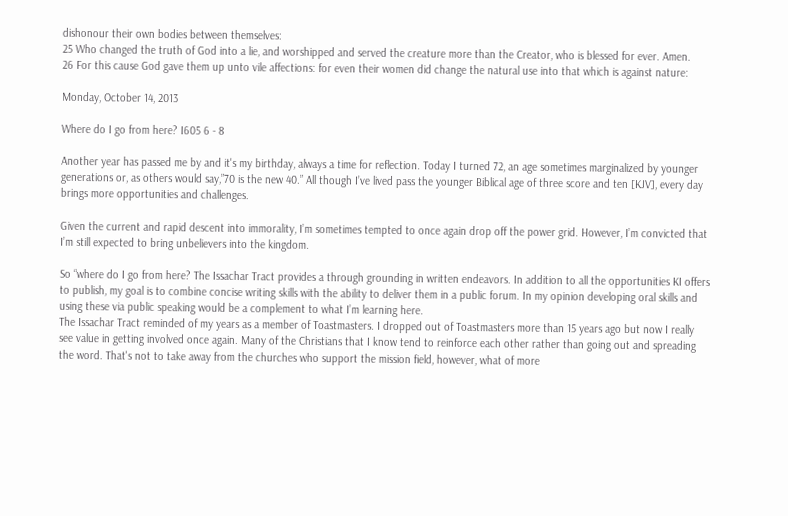dishonour their own bodies between themselves:
25 Who changed the truth of God into a lie, and worshipped and served the creature more than the Creator, who is blessed for ever. Amen.
26 For this cause God gave them up unto vile affections: for even their women did change the natural use into that which is against nature:

Monday, October 14, 2013

Where do I go from here? I605 6 - 8

Another year has passed me by and it's my birthday, always a time for reflection. Today I turned 72, an age sometimes marginalized by younger generations or, as others would say,”70 is the new 40.” All though I’ve lived pass the younger Biblical age of three score and ten [KJV], every day brings more opportunities and challenges.

Given the current and rapid descent into immorality, I’m sometimes tempted to once again drop off the power grid. However, I’m convicted that I’m still expected to bring unbelievers into the kingdom.

So “where do I go from here? The Issachar Tract provides a through grounding in written endeavors. In addition to all the opportunities KI offers to publish, my goal is to combine concise writing skills with the ability to deliver them in a public forum. In my opinion developing oral skills and using these via public speaking would be a complement to what I’m learning here.
The Issachar Tract reminded of my years as a member of Toastmasters. I dropped out of Toastmasters more than 15 years ago but now I really see value in getting involved once again. Many of the Christians that I know tend to reinforce each other rather than going out and spreading the word. That's not to take away from the churches who support the mission field, however, what of more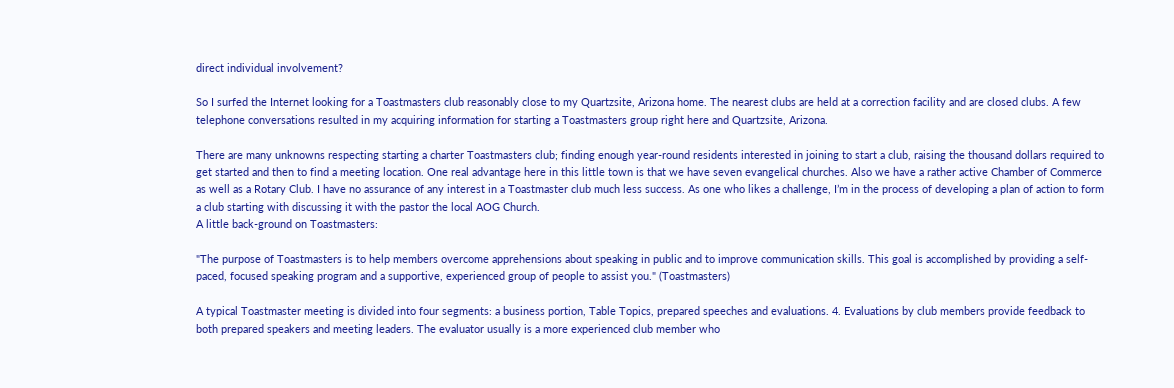direct individual involvement?

So I surfed the Internet looking for a Toastmasters club reasonably close to my Quartzsite, Arizona home. The nearest clubs are held at a correction facility and are closed clubs. A few telephone conversations resulted in my acquiring information for starting a Toastmasters group right here and Quartzsite, Arizona.

There are many unknowns respecting starting a charter Toastmasters club; finding enough year-round residents interested in joining to start a club, raising the thousand dollars required to get started and then to find a meeting location. One real advantage here in this little town is that we have seven evangelical churches. Also we have a rather active Chamber of Commerce as well as a Rotary Club. I have no assurance of any interest in a Toastmaster club much less success. As one who likes a challenge, I’m in the process of developing a plan of action to form a club starting with discussing it with the pastor the local AOG Church.
A little back-ground on Toastmasters:

"The purpose of Toastmasters is to help members overcome apprehensions about speaking in public and to improve communication skills. This goal is accomplished by providing a self-paced, focused speaking program and a supportive, experienced group of people to assist you." (Toastmasters)

A typical Toastmaster meeting is divided into four segments: a business portion, Table Topics, prepared speeches and evaluations. 4. Evaluations by club members provide feedback to both prepared speakers and meeting leaders. The evaluator usually is a more experienced club member who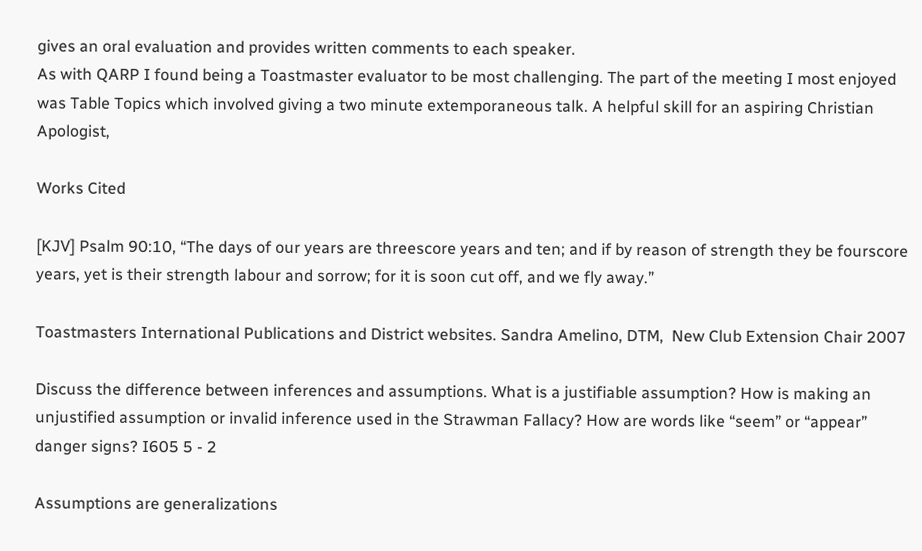gives an oral evaluation and provides written comments to each speaker.
As with QARP I found being a Toastmaster evaluator to be most challenging. The part of the meeting I most enjoyed was Table Topics which involved giving a two minute extemporaneous talk. A helpful skill for an aspiring Christian Apologist,

Works Cited

[KJV] Psalm 90:10, “The days of our years are threescore years and ten; and if by reason of strength they be fourscore years, yet is their strength labour and sorrow; for it is soon cut off, and we fly away.”

Toastmasters International Publications and District websites. Sandra Amelino, DTM,  New Club Extension Chair 2007

Discuss the difference between inferences and assumptions. What is a justifiable assumption? How is making an unjustified assumption or invalid inference used in the Strawman Fallacy? How are words like “seem” or “appear” danger signs? I605 5 - 2

Assumptions are generalizations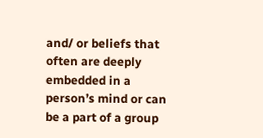and/ or beliefs that often are deeply embedded in a person’s mind or can be a part of a group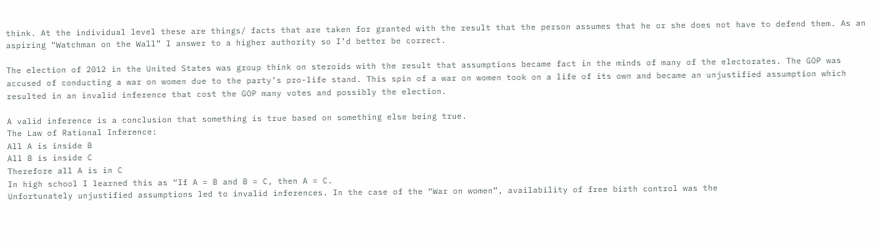think. At the individual level these are things/ facts that are taken for granted with the result that the person assumes that he or she does not have to defend them. As an aspiring “Watchman on the Wall” I answer to a higher authority so I’d better be correct.

The election of 2012 in the United States was group think on steroids with the result that assumptions became fact in the minds of many of the electorates. The GOP was accused of conducting a war on women due to the party’s pro-life stand. This spin of a war on women took on a life of its own and became an unjustified assumption which resulted in an invalid inference that cost the GOP many votes and possibly the election.

A valid inference is a conclusion that something is true based on something else being true.
The Law of Rational Inference:
All A is inside B
All B is inside C
Therefore all A is in C
In high school I learned this as “If A = B and B = C, then A = C.
Unfortunately unjustified assumptions led to invalid inferences. In the case of the “War on women”, availability of free birth control was the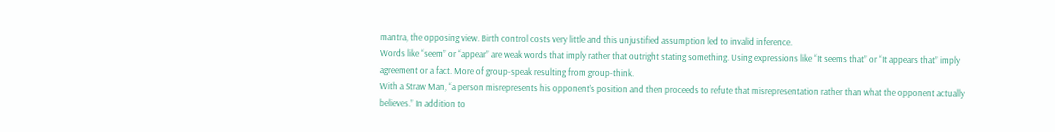mantra, the opposing view. Birth control costs very little and this unjustified assumption led to invalid inference.
Words like “seem” or “appear” are weak words that imply rather that outright stating something. Using expressions like “It seems that” or “It appears that” imply agreement or a fact. More of group-speak resulting from group-think.
With a Straw Man, “a person misrepresents his opponent’s position and then proceeds to refute that misrepresentation rather than what the opponent actually believes.” In addition to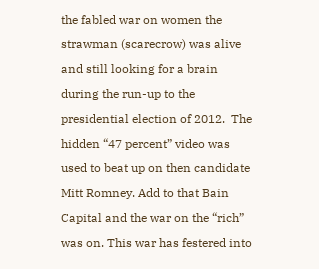the fabled war on women the strawman (scarecrow) was alive and still looking for a brain during the run-up to the presidential election of 2012.  The hidden “47 percent” video was used to beat up on then candidate Mitt Romney. Add to that Bain Capital and the war on the “rich” was on. This war has festered into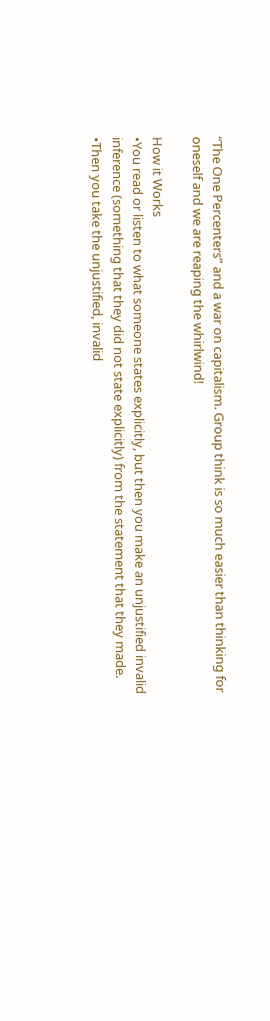“The One Percenters” and a war on capitalism. Group think is so much easier than thinking for oneself and we are reaping the whirlwind!

How it Works
•You read or listen to what someone states explicitly, but then you make an unjustified invalid inference (something that they did not state explicitly) from the statement that they made.
•Then you take the unjustified, invalid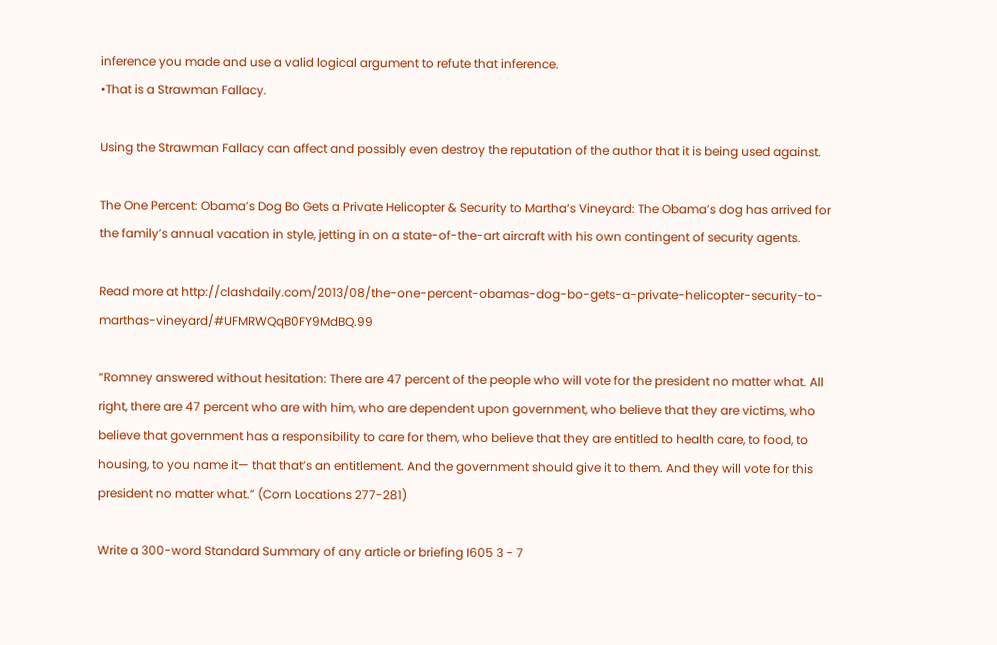inference you made and use a valid logical argument to refute that inference.
•That is a Strawman Fallacy.

Using the Strawman Fallacy can affect and possibly even destroy the reputation of the author that it is being used against.

The One Percent: Obama’s Dog Bo Gets a Private Helicopter & Security to Martha’s Vineyard: The Obama’s dog has arrived for the family’s annual vacation in style, jetting in on a state-of-the-art aircraft with his own contingent of security agents.

Read more at http://clashdaily.com/2013/08/the-one-percent-obamas-dog-bo-gets-a-private-helicopter-security-to-marthas-vineyard/#UFMRWQqB0FY9MdBQ.99

“Romney answered without hesitation: There are 47 percent of the people who will vote for the president no matter what. All right, there are 47 percent who are with him, who are dependent upon government, who believe that they are victims, who believe that government has a responsibility to care for them, who believe that they are entitled to health care, to food, to housing, to you name it— that that’s an entitlement. And the government should give it to them. And they will vote for this president no matter what.” (Corn Locations 277-281)

Write a 300-word Standard Summary of any article or briefing I605 3 - 7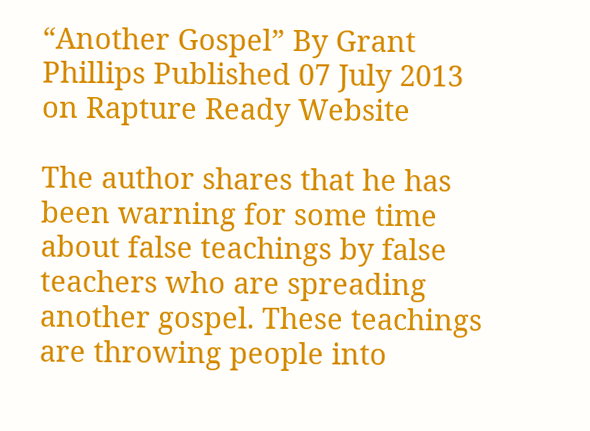“Another Gospel” By Grant Phillips Published 07 July 2013 on Rapture Ready Website

The author shares that he has been warning for some time about false teachings by false teachers who are spreading another gospel. These teachings are throwing people into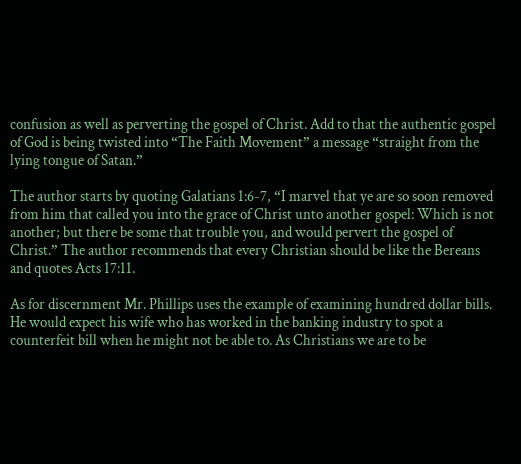confusion as well as perverting the gospel of Christ. Add to that the authentic gospel of God is being twisted into “The Faith Movement” a message “straight from the lying tongue of Satan.”

The author starts by quoting Galatians 1:6-7, “I marvel that ye are so soon removed from him that called you into the grace of Christ unto another gospel: Which is not another; but there be some that trouble you, and would pervert the gospel of Christ.” The author recommends that every Christian should be like the Bereans and quotes Acts 17:11.

As for discernment Mr. Phillips uses the example of examining hundred dollar bills. He would expect his wife who has worked in the banking industry to spot a counterfeit bill when he might not be able to. As Christians we are to be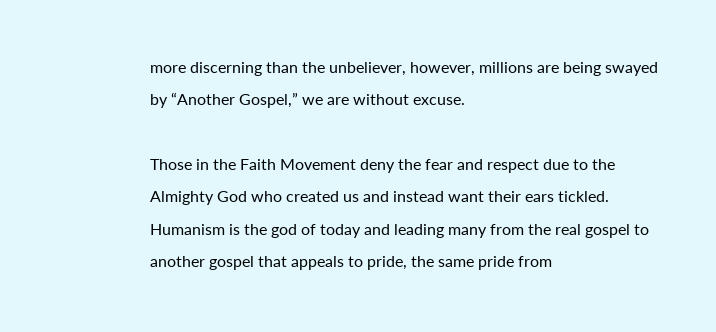more discerning than the unbeliever, however, millions are being swayed by “Another Gospel,” we are without excuse.

Those in the Faith Movement deny the fear and respect due to the Almighty God who created us and instead want their ears tickled. Humanism is the god of today and leading many from the real gospel to another gospel that appeals to pride, the same pride from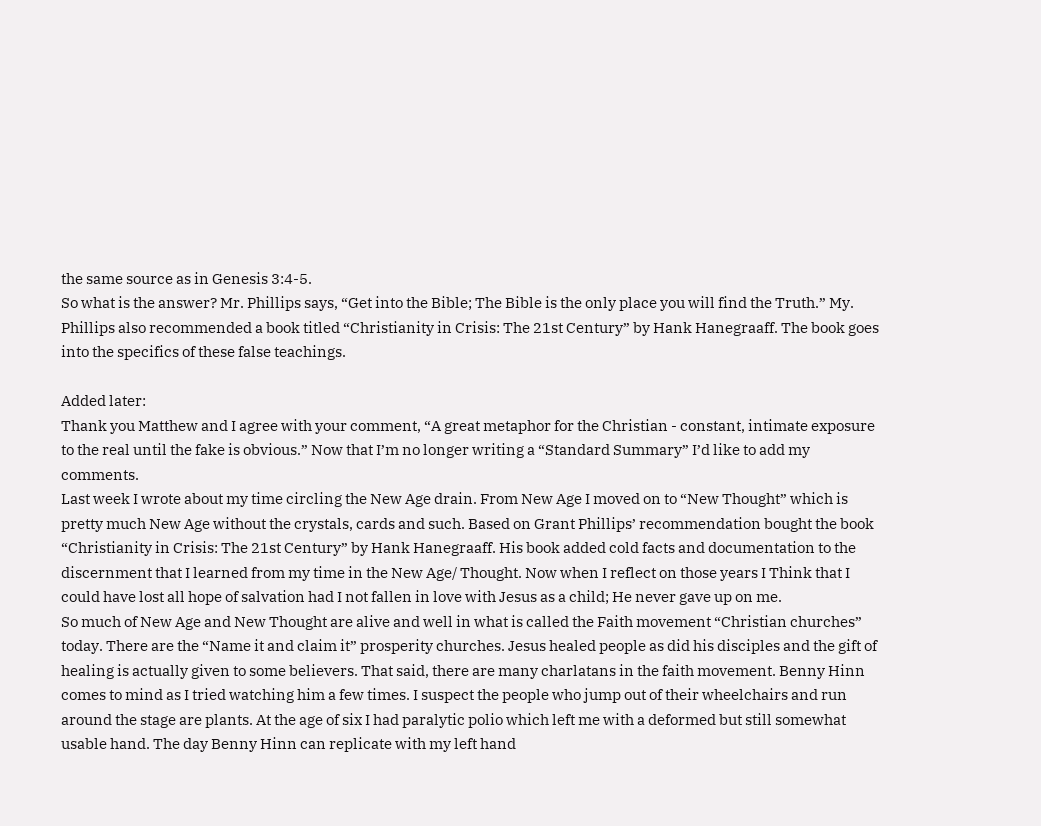the same source as in Genesis 3:4-5.
So what is the answer? Mr. Phillips says, “Get into the Bible; The Bible is the only place you will find the Truth.” My. Phillips also recommended a book titled “Christianity in Crisis: The 21st Century” by Hank Hanegraaff. The book goes into the specifics of these false teachings.

Added later:
Thank you Matthew and I agree with your comment, “A great metaphor for the Christian - constant, intimate exposure to the real until the fake is obvious.” Now that I’m no longer writing a “Standard Summary” I’d like to add my comments.
Last week I wrote about my time circling the New Age drain. From New Age I moved on to “New Thought” which is pretty much New Age without the crystals, cards and such. Based on Grant Phillips’ recommendation bought the book “Christianity in Crisis: The 21st Century” by Hank Hanegraaff. His book added cold facts and documentation to the discernment that I learned from my time in the New Age/ Thought. Now when I reflect on those years I Think that I could have lost all hope of salvation had I not fallen in love with Jesus as a child; He never gave up on me.
So much of New Age and New Thought are alive and well in what is called the Faith movement “Christian churches” today. There are the “Name it and claim it” prosperity churches. Jesus healed people as did his disciples and the gift of healing is actually given to some believers. That said, there are many charlatans in the faith movement. Benny Hinn comes to mind as I tried watching him a few times. I suspect the people who jump out of their wheelchairs and run around the stage are plants. At the age of six I had paralytic polio which left me with a deformed but still somewhat usable hand. The day Benny Hinn can replicate with my left hand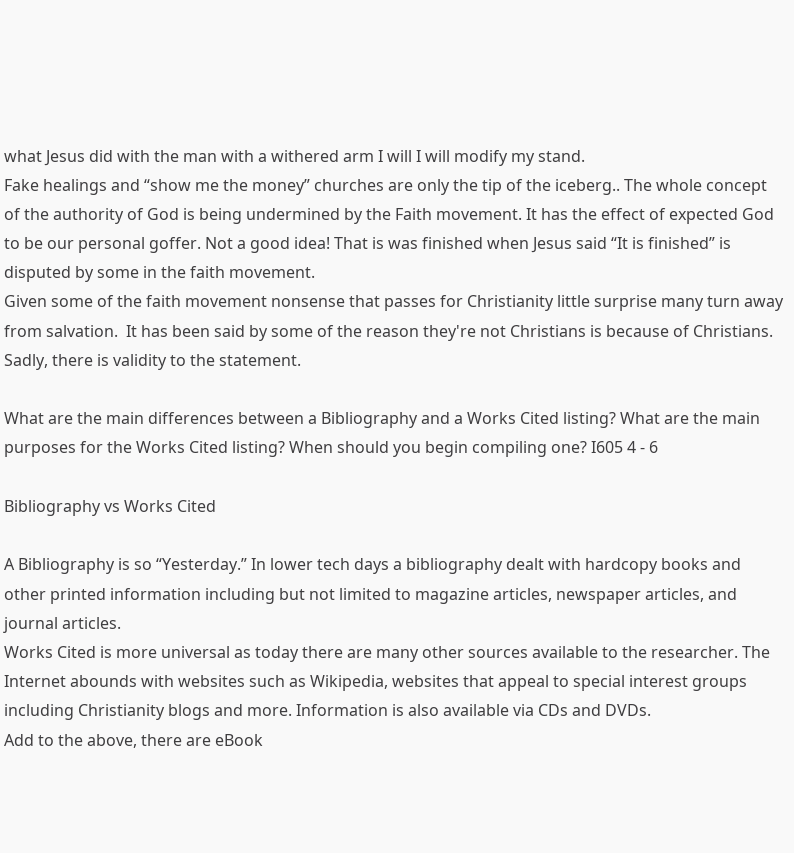what Jesus did with the man with a withered arm I will I will modify my stand.
Fake healings and “show me the money” churches are only the tip of the iceberg.. The whole concept of the authority of God is being undermined by the Faith movement. It has the effect of expected God to be our personal goffer. Not a good idea! That is was finished when Jesus said “It is finished” is disputed by some in the faith movement.
Given some of the faith movement nonsense that passes for Christianity little surprise many turn away from salvation.  It has been said by some of the reason they're not Christians is because of Christians. Sadly, there is validity to the statement.

What are the main differences between a Bibliography and a Works Cited listing? What are the main purposes for the Works Cited listing? When should you begin compiling one? I605 4 - 6

Bibliography vs Works Cited

A Bibliography is so “Yesterday.” In lower tech days a bibliography dealt with hardcopy books and other printed information including but not limited to magazine articles, newspaper articles, and journal articles.
Works Cited is more universal as today there are many other sources available to the researcher. The Internet abounds with websites such as Wikipedia, websites that appeal to special interest groups including Christianity blogs and more. Information is also available via CDs and DVDs.
Add to the above, there are eBook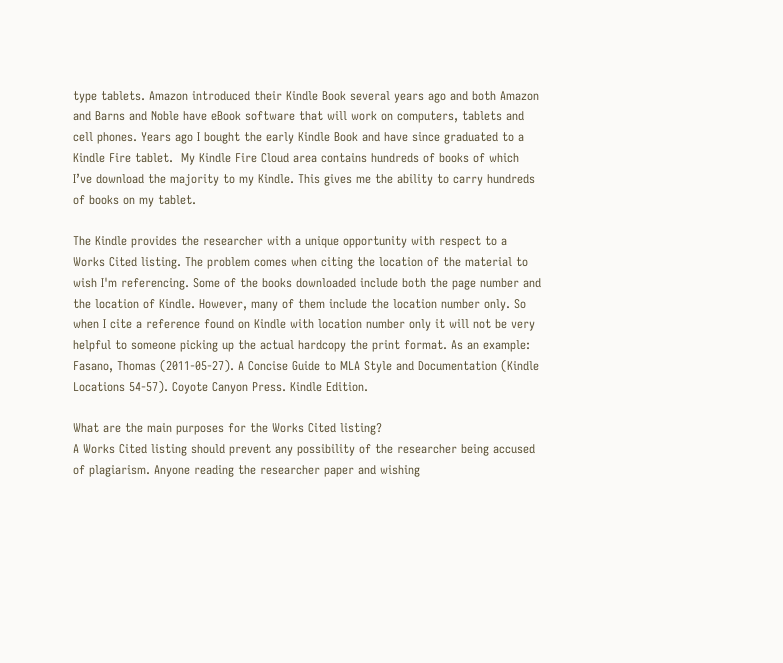type tablets. Amazon introduced their Kindle Book several years ago and both Amazon and Barns and Noble have eBook software that will work on computers, tablets and cell phones. Years ago I bought the early Kindle Book and have since graduated to a Kindle Fire tablet.  My Kindle Fire Cloud area contains hundreds of books of which I’ve download the majority to my Kindle. This gives me the ability to carry hundreds of books on my tablet.

The Kindle provides the researcher with a unique opportunity with respect to a Works Cited listing. The problem comes when citing the location of the material to wish I'm referencing. Some of the books downloaded include both the page number and the location of Kindle. However, many of them include the location number only. So when I cite a reference found on Kindle with location number only it will not be very helpful to someone picking up the actual hardcopy the print format. As an example:
Fasano, Thomas (2011-05-27). A Concise Guide to MLA Style and Documentation (Kindle Locations 54-57). Coyote Canyon Press. Kindle Edition.

What are the main purposes for the Works Cited listing?
A Works Cited listing should prevent any possibility of the researcher being accused of plagiarism. Anyone reading the researcher paper and wishing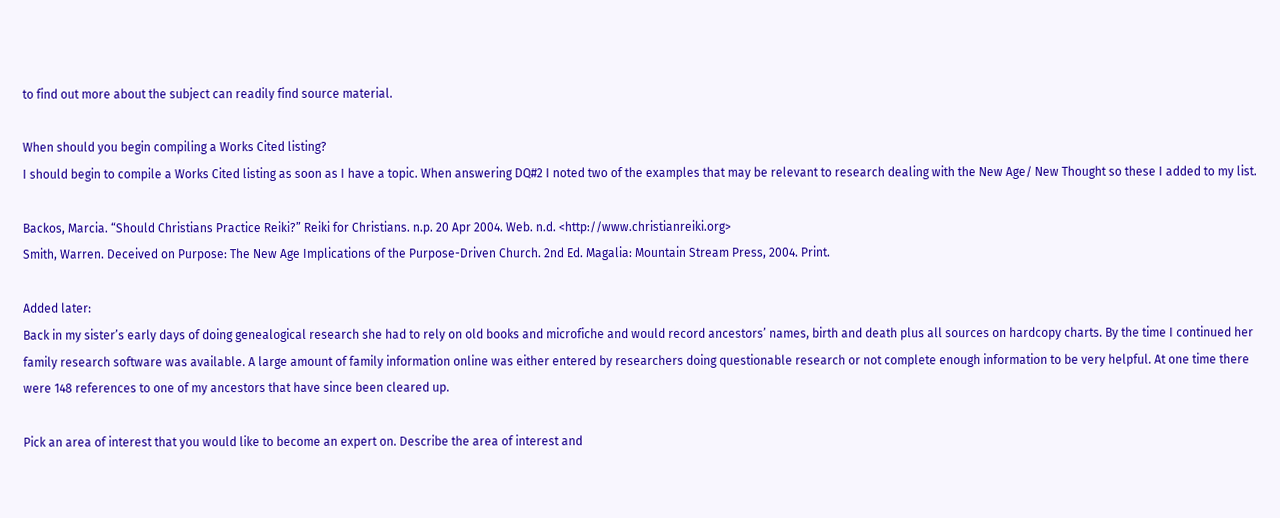to find out more about the subject can readily find source material.

When should you begin compiling a Works Cited listing?
I should begin to compile a Works Cited listing as soon as I have a topic. When answering DQ#2 I noted two of the examples that may be relevant to research dealing with the New Age/ New Thought so these I added to my list.

Backos, Marcia. “Should Christians Practice Reiki?” Reiki for Christians. n.p. 20 Apr 2004. Web. n.d. <http://www.christianreiki.org>
Smith, Warren. Deceived on Purpose: The New Age Implications of the Purpose-Driven Church. 2nd Ed. Magalia: Mountain Stream Press, 2004. Print.

Added later:
Back in my sister’s early days of doing genealogical research she had to rely on old books and microfiche and would record ancestors’ names, birth and death plus all sources on hardcopy charts. By the time I continued her family research software was available. A large amount of family information online was either entered by researchers doing questionable research or not complete enough information to be very helpful. At one time there were 148 references to one of my ancestors that have since been cleared up.

Pick an area of interest that you would like to become an expert on. Describe the area of interest and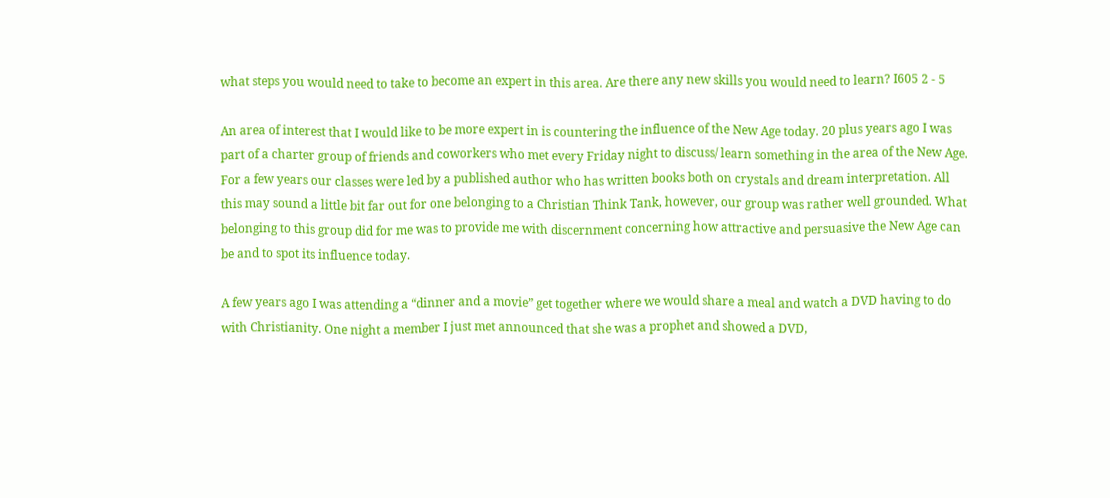what steps you would need to take to become an expert in this area. Are there any new skills you would need to learn? I605 2 - 5

An area of interest that I would like to be more expert in is countering the influence of the New Age today. 20 plus years ago I was part of a charter group of friends and coworkers who met every Friday night to discuss/ learn something in the area of the New Age. For a few years our classes were led by a published author who has written books both on crystals and dream interpretation. All this may sound a little bit far out for one belonging to a Christian Think Tank, however, our group was rather well grounded. What belonging to this group did for me was to provide me with discernment concerning how attractive and persuasive the New Age can be and to spot its influence today.

A few years ago I was attending a “dinner and a movie” get together where we would share a meal and watch a DVD having to do with Christianity. One night a member I just met announced that she was a prophet and showed a DVD,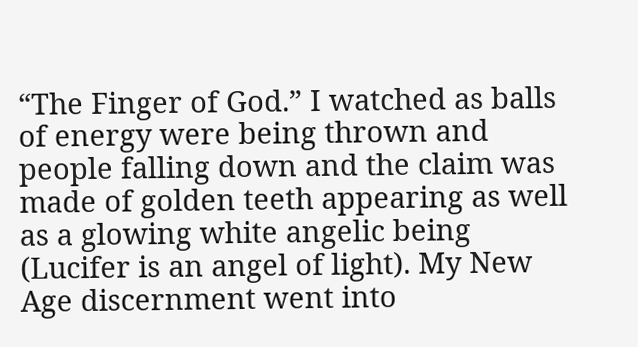“The Finger of God.” I watched as balls of energy were being thrown and people falling down and the claim was made of golden teeth appearing as well as a glowing white angelic being (Lucifer is an angel of light). My New Age discernment went into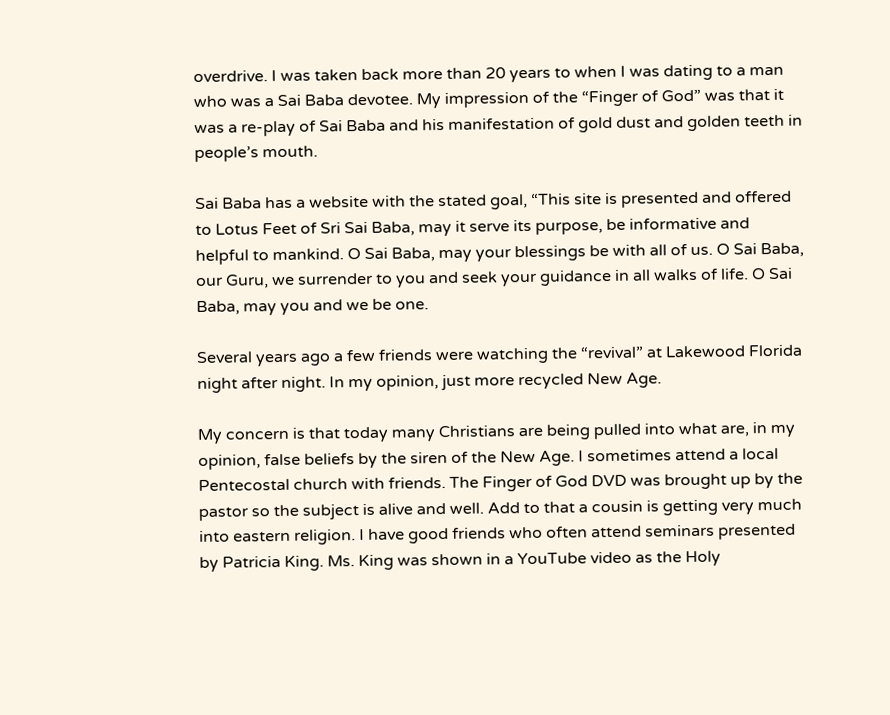overdrive. I was taken back more than 20 years to when I was dating to a man who was a Sai Baba devotee. My impression of the “Finger of God” was that it was a re-play of Sai Baba and his manifestation of gold dust and golden teeth in people’s mouth.

Sai Baba has a website with the stated goal, “This site is presented and offered to Lotus Feet of Sri Sai Baba, may it serve its purpose, be informative and helpful to mankind. O Sai Baba, may your blessings be with all of us. O Sai Baba, our Guru, we surrender to you and seek your guidance in all walks of life. O Sai Baba, may you and we be one.

Several years ago a few friends were watching the “revival” at Lakewood Florida night after night. In my opinion, just more recycled New Age.

My concern is that today many Christians are being pulled into what are, in my opinion, false beliefs by the siren of the New Age. I sometimes attend a local Pentecostal church with friends. The Finger of God DVD was brought up by the pastor so the subject is alive and well. Add to that a cousin is getting very much into eastern religion. I have good friends who often attend seminars presented by Patricia King. Ms. King was shown in a YouTube video as the Holy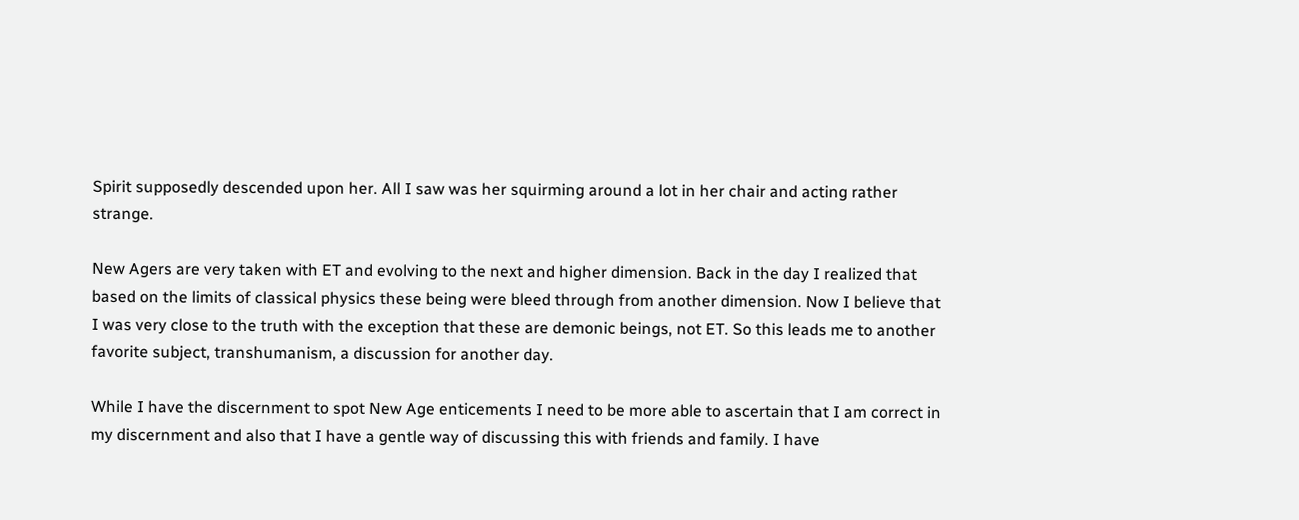Spirit supposedly descended upon her. All I saw was her squirming around a lot in her chair and acting rather strange.

New Agers are very taken with ET and evolving to the next and higher dimension. Back in the day I realized that based on the limits of classical physics these being were bleed through from another dimension. Now I believe that I was very close to the truth with the exception that these are demonic beings, not ET. So this leads me to another favorite subject, transhumanism, a discussion for another day.

While I have the discernment to spot New Age enticements I need to be more able to ascertain that I am correct in my discernment and also that I have a gentle way of discussing this with friends and family. I have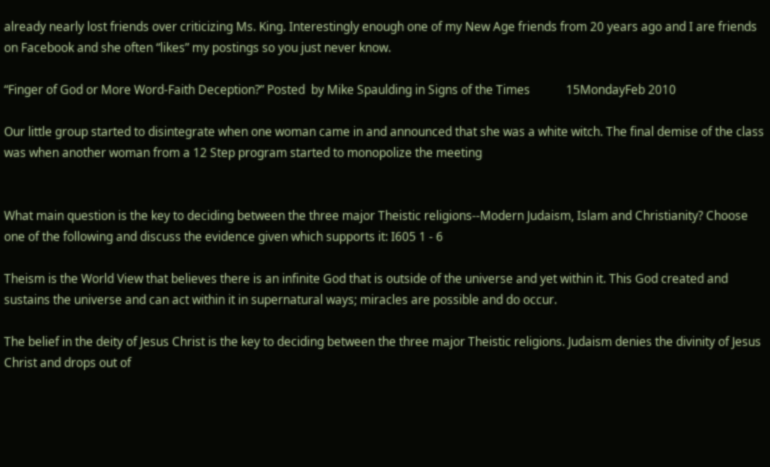already nearly lost friends over criticizing Ms. King. Interestingly enough one of my New Age friends from 20 years ago and I are friends on Facebook and she often “likes” my postings so you just never know.

“Finger of God or More Word-Faith Deception?” Posted  by Mike Spaulding in Signs of the Times            15MondayFeb 2010

Our little group started to disintegrate when one woman came in and announced that she was a white witch. The final demise of the class was when another woman from a 12 Step program started to monopolize the meeting


What main question is the key to deciding between the three major Theistic religions--Modern Judaism, Islam and Christianity? Choose one of the following and discuss the evidence given which supports it: I605 1 - 6

Theism is the World View that believes there is an infinite God that is outside of the universe and yet within it. This God created and sustains the universe and can act within it in supernatural ways; miracles are possible and do occur.

The belief in the deity of Jesus Christ is the key to deciding between the three major Theistic religions. Judaism denies the divinity of Jesus Christ and drops out of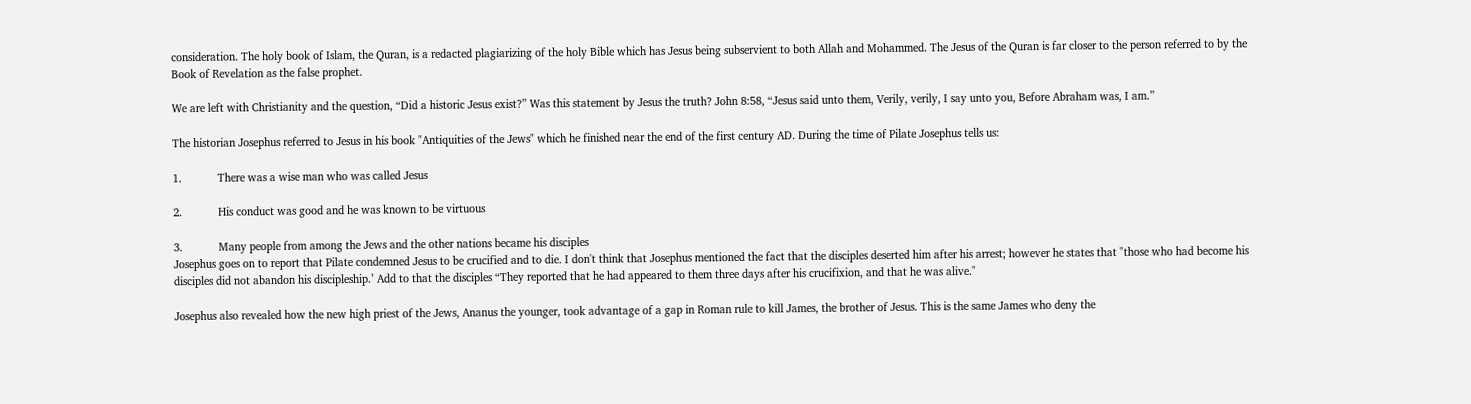consideration. The holy book of Islam, the Quran, is a redacted plagiarizing of the holy Bible which has Jesus being subservient to both Allah and Mohammed. The Jesus of the Quran is far closer to the person referred to by the Book of Revelation as the false prophet.

We are left with Christianity and the question, “Did a historic Jesus exist?” Was this statement by Jesus the truth? John 8:58, “Jesus said unto them, Verily, verily, I say unto you, Before Abraham was, I am.”

The historian Josephus referred to Jesus in his book "Antiquities of the Jews" which he finished near the end of the first century AD. During the time of Pilate Josephus tells us:

1.            There was a wise man who was called Jesus

2.            His conduct was good and he was known to be virtuous

3.            Many people from among the Jews and the other nations became his disciples
Josephus goes on to report that Pilate condemned Jesus to be crucified and to die. I don't think that Josephus mentioned the fact that the disciples deserted him after his arrest; however he states that "those who had become his disciples did not abandon his discipleship.’ Add to that the disciples “They reported that he had appeared to them three days after his crucifixion, and that he was alive."

Josephus also revealed how the new high priest of the Jews, Ananus the younger, took advantage of a gap in Roman rule to kill James, the brother of Jesus. This is the same James who deny the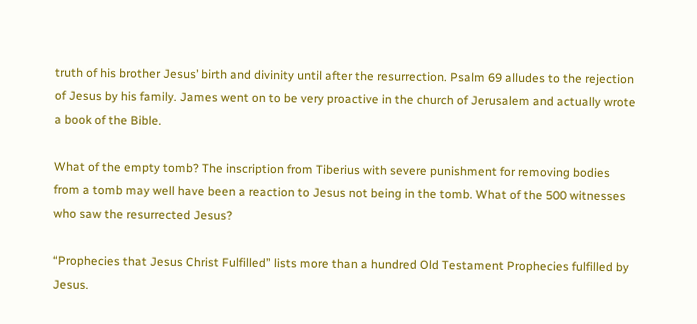truth of his brother Jesus’ birth and divinity until after the resurrection. Psalm 69 alludes to the rejection of Jesus by his family. James went on to be very proactive in the church of Jerusalem and actually wrote a book of the Bible.

What of the empty tomb? The inscription from Tiberius with severe punishment for removing bodies from a tomb may well have been a reaction to Jesus not being in the tomb. What of the 500 witnesses who saw the resurrected Jesus?

“Prophecies that Jesus Christ Fulfilled” lists more than a hundred Old Testament Prophecies fulfilled by Jesus.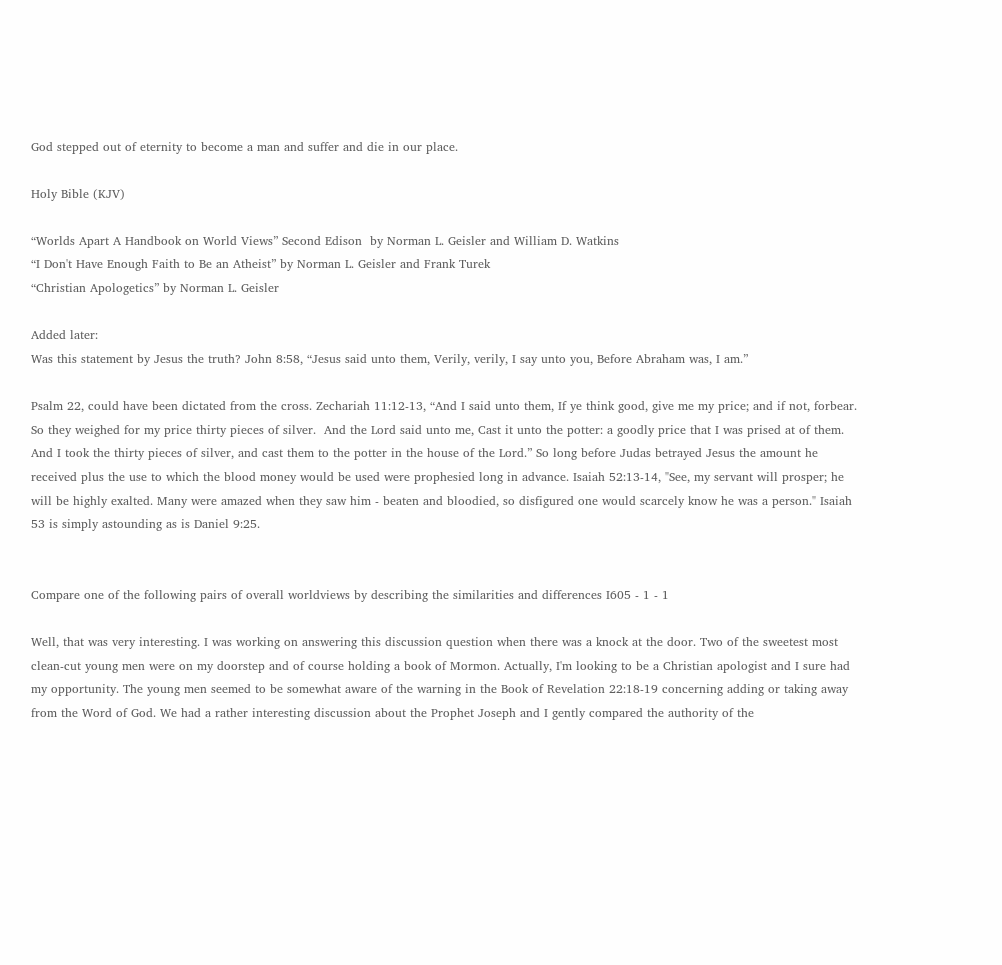God stepped out of eternity to become a man and suffer and die in our place.

Holy Bible (KJV)

“Worlds Apart A Handbook on World Views” Second Edison  by Norman L. Geisler and William D. Watkins
“I Don't Have Enough Faith to Be an Atheist” by Norman L. Geisler and Frank Turek
“Christian Apologetics” by Norman L. Geisler

Added later:
Was this statement by Jesus the truth? John 8:58, “Jesus said unto them, Verily, verily, I say unto you, Before Abraham was, I am.”

Psalm 22, could have been dictated from the cross. Zechariah 11:12-13, “And I said unto them, If ye think good, give me my price; and if not, forbear. So they weighed for my price thirty pieces of silver.  And the Lord said unto me, Cast it unto the potter: a goodly price that I was prised at of them. And I took the thirty pieces of silver, and cast them to the potter in the house of the Lord.” So long before Judas betrayed Jesus the amount he received plus the use to which the blood money would be used were prophesied long in advance. Isaiah 52:13-14, "See, my servant will prosper; he will be highly exalted. Many were amazed when they saw him - beaten and bloodied, so disfigured one would scarcely know he was a person." Isaiah 53 is simply astounding as is Daniel 9:25.


Compare one of the following pairs of overall worldviews by describing the similarities and differences I605 - 1 - 1

Well, that was very interesting. I was working on answering this discussion question when there was a knock at the door. Two of the sweetest most clean-cut young men were on my doorstep and of course holding a book of Mormon. Actually, I'm looking to be a Christian apologist and I sure had my opportunity. The young men seemed to be somewhat aware of the warning in the Book of Revelation 22:18-19 concerning adding or taking away from the Word of God. We had a rather interesting discussion about the Prophet Joseph and I gently compared the authority of the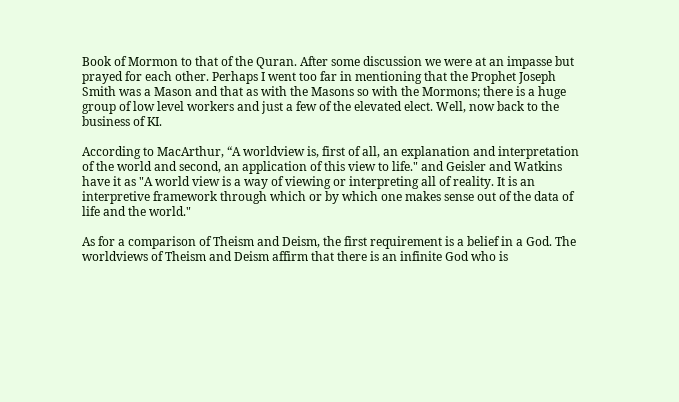Book of Mormon to that of the Quran. After some discussion we were at an impasse but prayed for each other. Perhaps I went too far in mentioning that the Prophet Joseph Smith was a Mason and that as with the Masons so with the Mormons; there is a huge group of low level workers and just a few of the elevated elect. Well, now back to the business of KI.

According to MacArthur, “A worldview is, first of all, an explanation and interpretation of the world and second, an application of this view to life." and Geisler and Watkins have it as "A world view is a way of viewing or interpreting all of reality. It is an interpretive framework through which or by which one makes sense out of the data of life and the world."

As for a comparison of Theism and Deism, the first requirement is a belief in a God. The worldviews of Theism and Deism affirm that there is an infinite God who is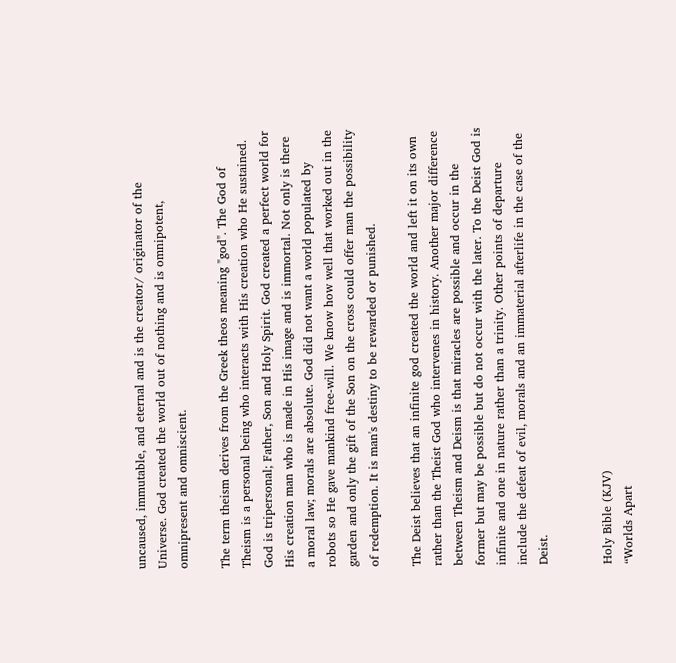uncaused, immutable, and eternal and is the creator/ originator of the Universe. God created the world out of nothing and is omnipotent, omnipresent and omniscient.

The term theism derives from the Greek theos meaning "god". The God of Theism is a personal being who interacts with His creation who He sustained. God is tripersonal; Father, Son and Holy Spirit. God created a perfect world for His creation man who is made in His image and is immortal. Not only is there a moral law; morals are absolute. God did not want a world populated by robots so He gave mankind free-will. We know how well that worked out in the garden and only the gift of the Son on the cross could offer man the possibility of redemption. It is man's destiny to be rewarded or punished.

The Deist believes that an infinite god created the world and left it on its own rather than the Theist God who intervenes in history. Another major difference between Theism and Deism is that miracles are possible and occur in the former but may be possible but do not occur with the later. To the Deist God is infinite and one in nature rather than a trinity. Other points of departure include the defeat of evil, morals and an immaterial afterlife in the case of the Deist.


Holy Bible (KJV)
“Worlds Apart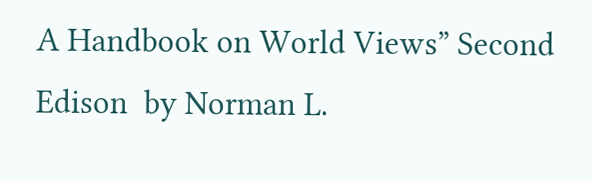A Handbook on World Views” Second Edison  by Norman L.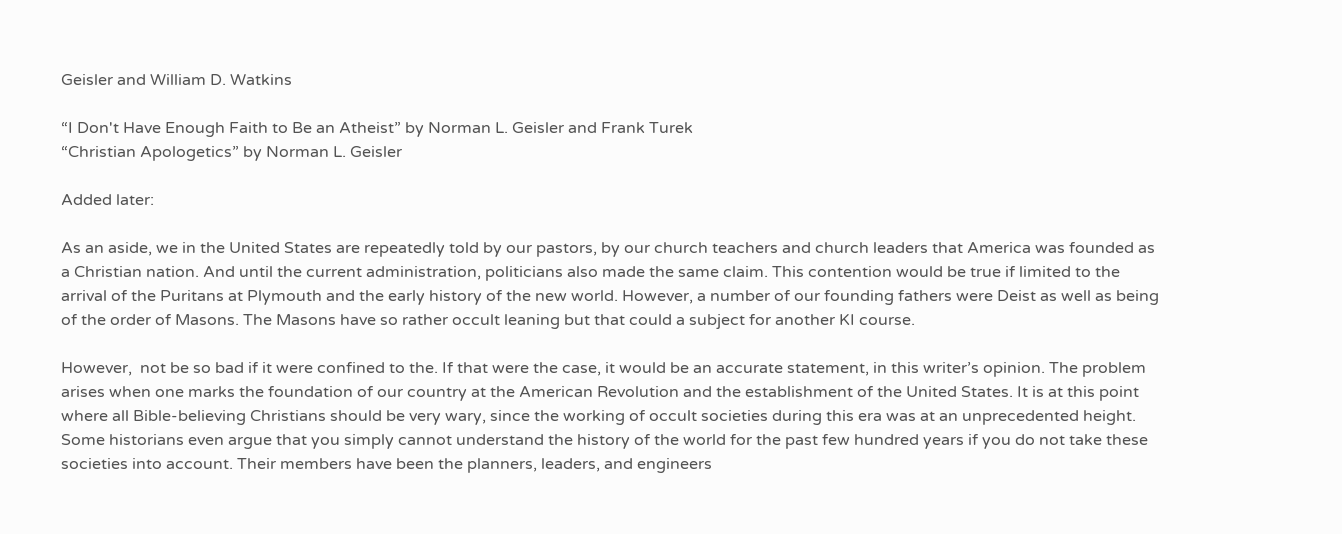Geisler and William D. Watkins

“I Don't Have Enough Faith to Be an Atheist” by Norman L. Geisler and Frank Turek
“Christian Apologetics” by Norman L. Geisler

Added later:

As an aside, we in the United States are repeatedly told by our pastors, by our church teachers and church leaders that America was founded as a Christian nation. And until the current administration, politicians also made the same claim. This contention would be true if limited to the arrival of the Puritans at Plymouth and the early history of the new world. However, a number of our founding fathers were Deist as well as being of the order of Masons. The Masons have so rather occult leaning but that could a subject for another KI course.

However,  not be so bad if it were confined to the. If that were the case, it would be an accurate statement, in this writer’s opinion. The problem arises when one marks the foundation of our country at the American Revolution and the establishment of the United States. It is at this point where all Bible-believing Christians should be very wary, since the working of occult societies during this era was at an unprecedented height. Some historians even argue that you simply cannot understand the history of the world for the past few hundred years if you do not take these societies into account. Their members have been the planners, leaders, and engineers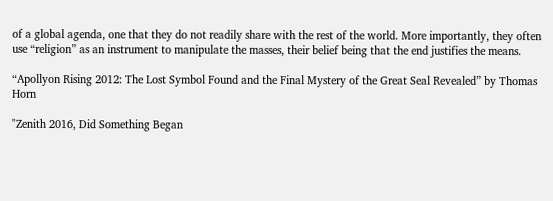of a global agenda, one that they do not readily share with the rest of the world. More importantly, they often use “religion” as an instrument to manipulate the masses, their belief being that the end justifies the means.

“Apollyon Rising 2012: The Lost Symbol Found and the Final Mystery of the Great Seal Revealed” by Thomas Horn

"Zenith 2016, Did Something Began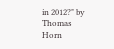in 2012?" by Thomas Horn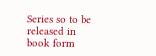Series so to be released in book form